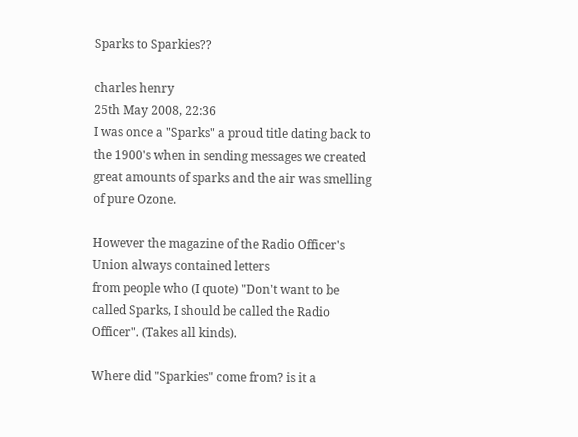Sparks to Sparkies??

charles henry
25th May 2008, 22:36
I was once a "Sparks" a proud title dating back to the 1900's when in sending messages we created great amounts of sparks and the air was smelling of pure Ozone.

However the magazine of the Radio Officer's Union always contained letters
from people who (I quote) "Don't want to be called Sparks, I should be called the Radio Officer". (Takes all kinds).

Where did "Sparkies" come from? is it a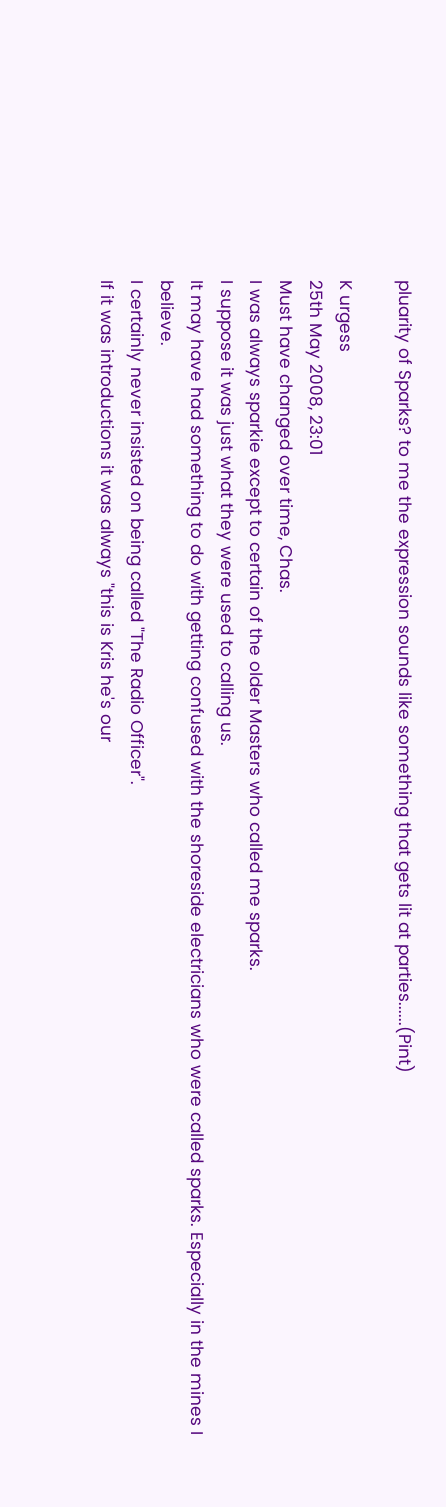pluarity of Sparks? to me the expression sounds like something that gets lit at parties......(Pint)

K urgess
25th May 2008, 23:01
Must have changed over time, Chas.
I was always sparkie except to certain of the older Masters who called me sparks.
I suppose it was just what they were used to calling us.
It may have had something to do with getting confused with the shoreside electricians who were called sparks. Especially in the mines I believe.
I certainly never insisted on being called "The Radio Officer".
If it was introductions it was always "this is Kris he's our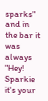sparks" and in the bar it was always "Hey! Sparkie it's your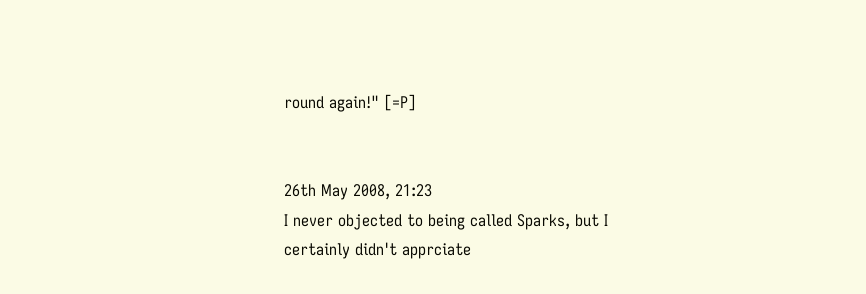round again!" [=P]


26th May 2008, 21:23
I never objected to being called Sparks, but I certainly didn't apprciate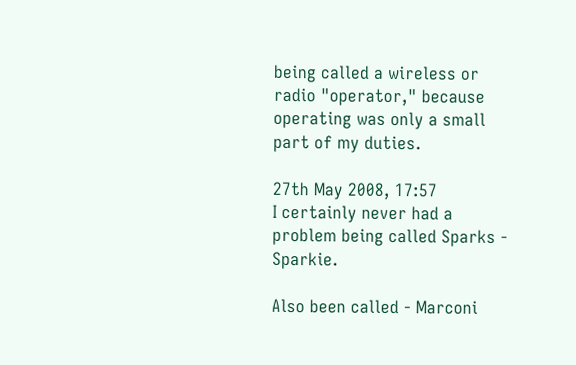being called a wireless or radio "operator," because operating was only a small part of my duties.

27th May 2008, 17:57
I certainly never had a problem being called Sparks - Sparkie.

Also been called - Marconi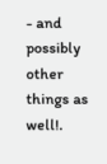- and possibly other things as well!.